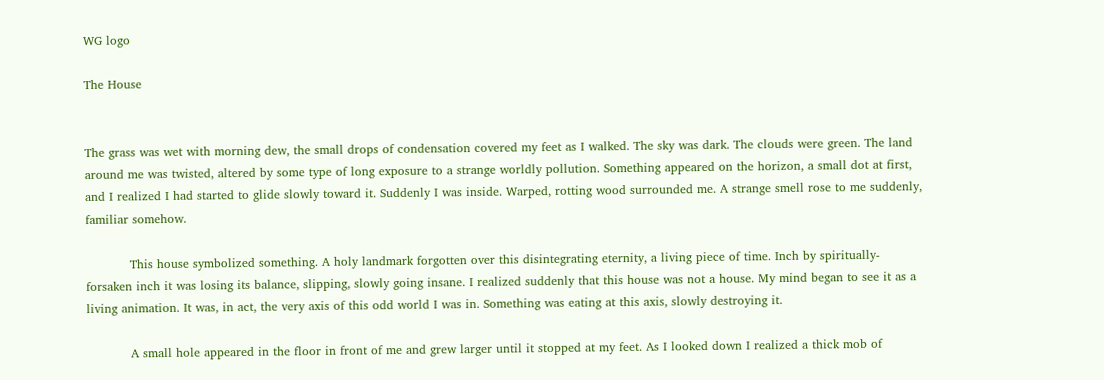WG logo

The House


The grass was wet with morning dew, the small drops of condensation covered my feet as I walked. The sky was dark. The clouds were green. The land around me was twisted, altered by some type of long exposure to a strange worldly pollution. Something appeared on the horizon, a small dot at first, and I realized I had started to glide slowly toward it. Suddenly I was inside. Warped, rotting wood surrounded me. A strange smell rose to me suddenly, familiar somehow.

           This house symbolized something. A holy landmark forgotten over this disintegrating eternity, a living piece of time. Inch by spiritually-forsaken inch it was losing its balance, slipping, slowly going insane. I realized suddenly that this house was not a house. My mind began to see it as a living animation. It was, in act, the very axis of this odd world I was in. Something was eating at this axis, slowly destroying it.

           A small hole appeared in the floor in front of me and grew larger until it stopped at my feet. As I looked down I realized a thick mob of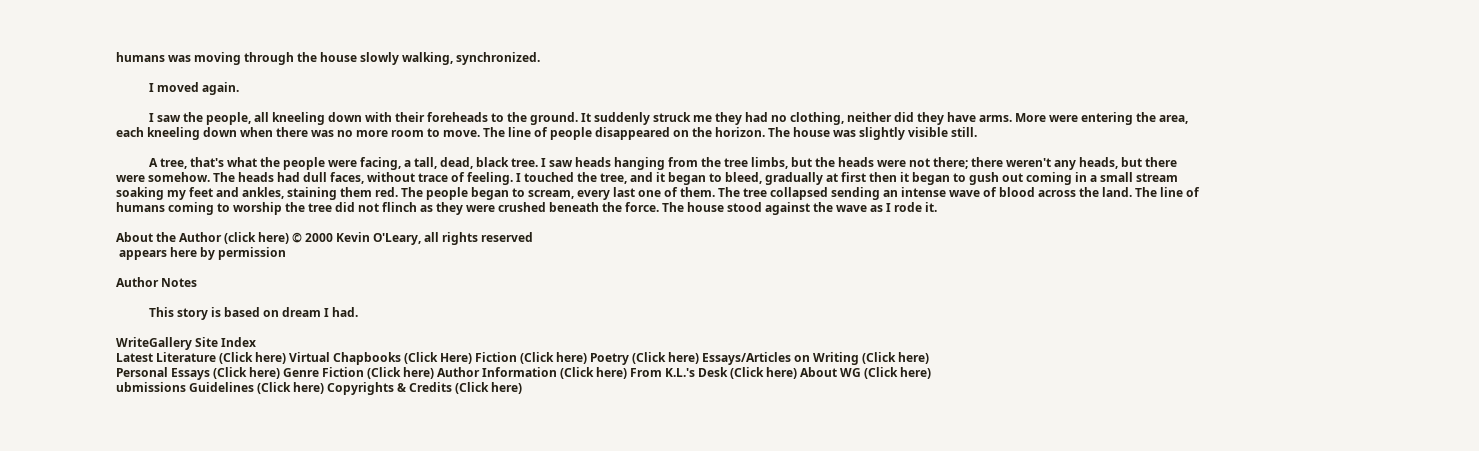humans was moving through the house slowly walking, synchronized.

           I moved again.

           I saw the people, all kneeling down with their foreheads to the ground. It suddenly struck me they had no clothing, neither did they have arms. More were entering the area, each kneeling down when there was no more room to move. The line of people disappeared on the horizon. The house was slightly visible still.

           A tree, that's what the people were facing, a tall, dead, black tree. I saw heads hanging from the tree limbs, but the heads were not there; there weren't any heads, but there were somehow. The heads had dull faces, without trace of feeling. I touched the tree, and it began to bleed, gradually at first then it began to gush out coming in a small stream soaking my feet and ankles, staining them red. The people began to scream, every last one of them. The tree collapsed sending an intense wave of blood across the land. The line of humans coming to worship the tree did not flinch as they were crushed beneath the force. The house stood against the wave as I rode it.

About the Author (click here) © 2000 Kevin O'Leary, all rights reserved
 appears here by permission

Author Notes

           This story is based on dream I had.

WriteGallery Site Index
Latest Literature (Click here) Virtual Chapbooks (Click Here) Fiction (Click here) Poetry (Click here) Essays/Articles on Writing (Click here)
Personal Essays (Click here) Genre Fiction (Click here) Author Information (Click here) From K.L.'s Desk (Click here) About WG (Click here)
ubmissions Guidelines (Click here) Copyrights & Credits (Click here)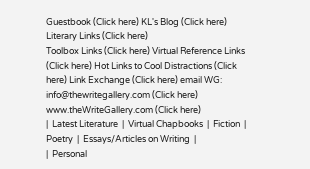Guestbook (Click here) KL's Blog (Click here) Literary Links (Click here)
Toolbox Links (Click here) Virtual Reference Links (Click here) Hot Links to Cool Distractions (Click here) Link Exchange (Click here) email WG: info@thewritegallery.com (Click here)
www.theWriteGallery.com (Click here)
|  Latest Literature  |  Virtual Chapbooks  |  Fiction  |  Poetry  |  Essays/Articles on Writing  |
|  Personal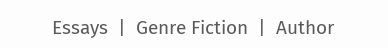Essays  |  Genre Fiction  |  Author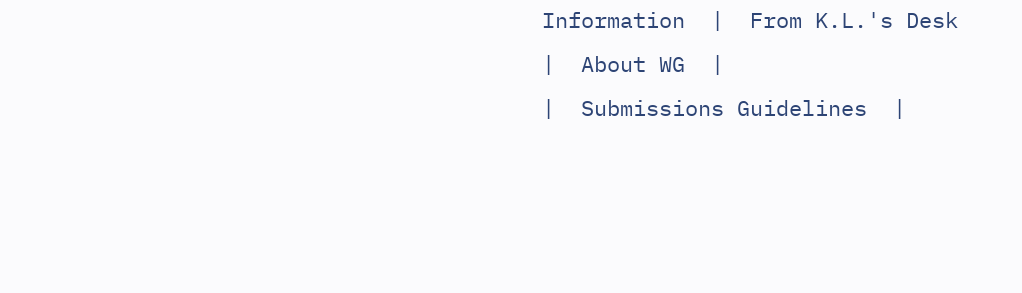Information  |  From K.L.'s Desk  |  About WG  |
|  Submissions Guidelines  |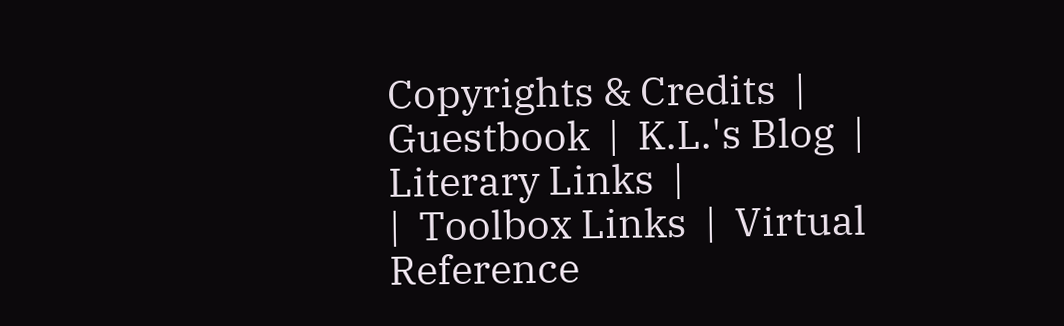Copyrights & Credits  |  Guestbook  |  K.L.'s Blog  |  Literary Links  |
|  Toolbox Links  |  Virtual Reference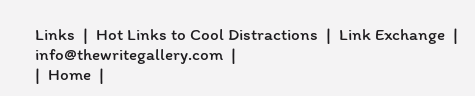Links  |  Hot Links to Cool Distractions  |  Link Exchange  |  info@thewritegallery.com  |
|  Home  |